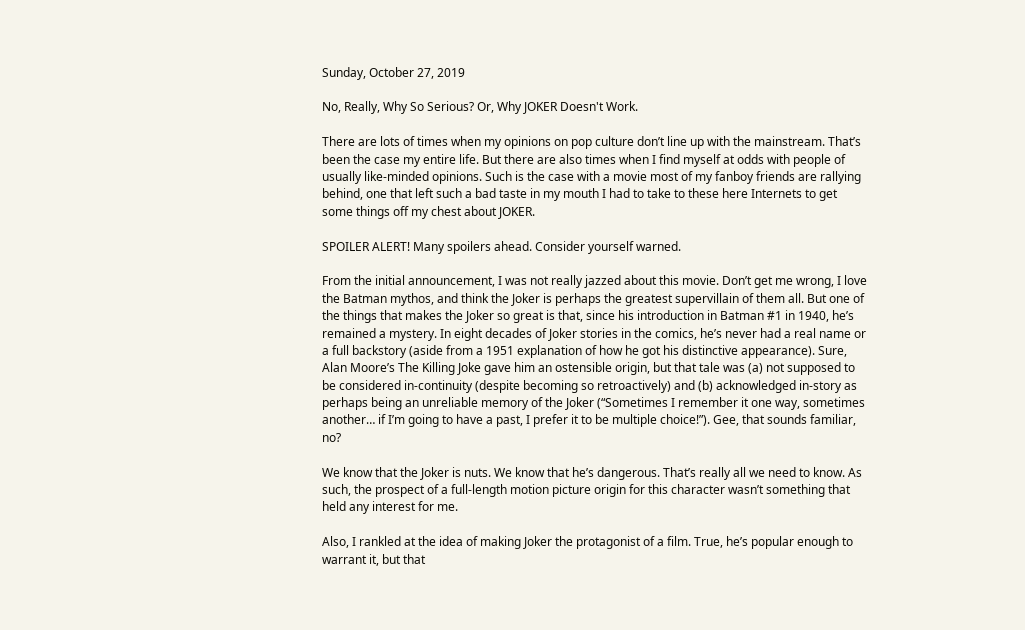Sunday, October 27, 2019

No, Really, Why So Serious? Or, Why JOKER Doesn't Work.

There are lots of times when my opinions on pop culture don’t line up with the mainstream. That’s been the case my entire life. But there are also times when I find myself at odds with people of usually like-minded opinions. Such is the case with a movie most of my fanboy friends are rallying behind, one that left such a bad taste in my mouth I had to take to these here Internets to get some things off my chest about JOKER.

SPOILER ALERT! Many spoilers ahead. Consider yourself warned.

From the initial announcement, I was not really jazzed about this movie. Don’t get me wrong, I love the Batman mythos, and think the Joker is perhaps the greatest supervillain of them all. But one of the things that makes the Joker so great is that, since his introduction in Batman #1 in 1940, he’s remained a mystery. In eight decades of Joker stories in the comics, he’s never had a real name or a full backstory (aside from a 1951 explanation of how he got his distinctive appearance). Sure, Alan Moore’s The Killing Joke gave him an ostensible origin, but that tale was (a) not supposed to be considered in-continuity (despite becoming so retroactively) and (b) acknowledged in-story as perhaps being an unreliable memory of the Joker (“Sometimes I remember it one way, sometimes another… if I’m going to have a past, I prefer it to be multiple choice!”). Gee, that sounds familiar, no?

We know that the Joker is nuts. We know that he’s dangerous. That’s really all we need to know. As such, the prospect of a full-length motion picture origin for this character wasn’t something that held any interest for me.

Also, I rankled at the idea of making Joker the protagonist of a film. True, he’s popular enough to warrant it, but that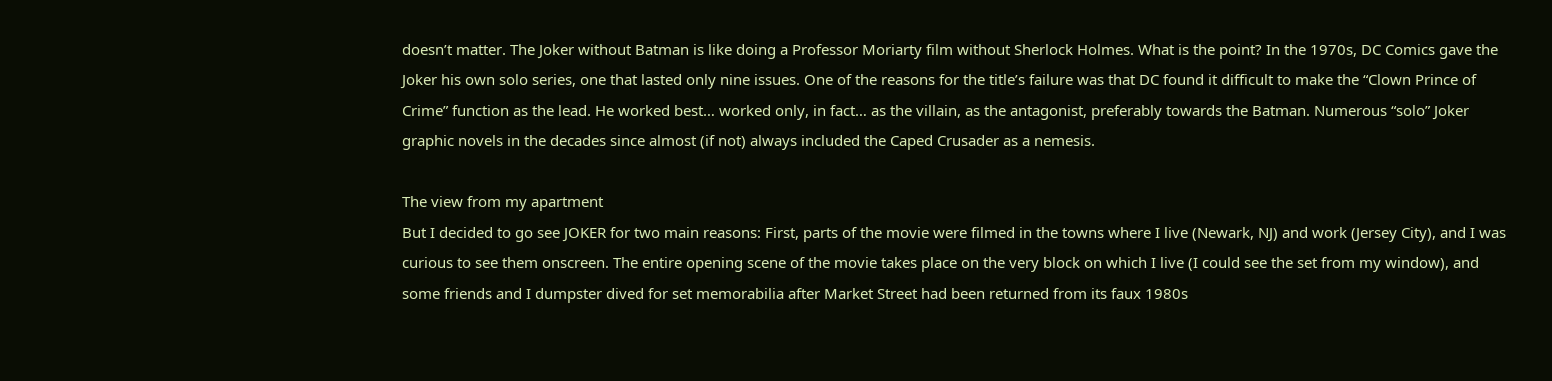doesn’t matter. The Joker without Batman is like doing a Professor Moriarty film without Sherlock Holmes. What is the point? In the 1970s, DC Comics gave the Joker his own solo series, one that lasted only nine issues. One of the reasons for the title’s failure was that DC found it difficult to make the “Clown Prince of Crime” function as the lead. He worked best… worked only, in fact… as the villain, as the antagonist, preferably towards the Batman. Numerous “solo” Joker graphic novels in the decades since almost (if not) always included the Caped Crusader as a nemesis.

The view from my apartment
But I decided to go see JOKER for two main reasons: First, parts of the movie were filmed in the towns where I live (Newark, NJ) and work (Jersey City), and I was curious to see them onscreen. The entire opening scene of the movie takes place on the very block on which I live (I could see the set from my window), and some friends and I dumpster dived for set memorabilia after Market Street had been returned from its faux 1980s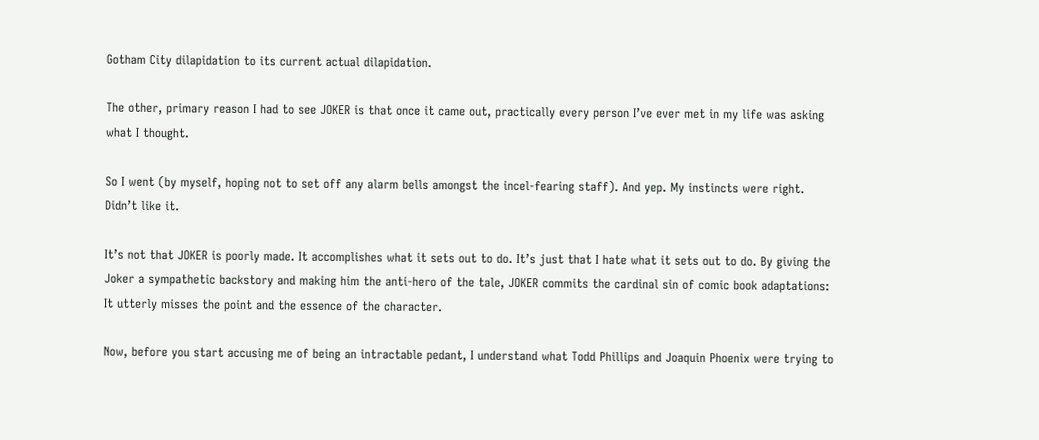Gotham City dilapidation to its current actual dilapidation.

The other, primary reason I had to see JOKER is that once it came out, practically every person I’ve ever met in my life was asking what I thought.

So I went (by myself, hoping not to set off any alarm bells amongst the incel-fearing staff). And yep. My instincts were right. Didn’t like it.

It’s not that JOKER is poorly made. It accomplishes what it sets out to do. It’s just that I hate what it sets out to do. By giving the Joker a sympathetic backstory and making him the anti-hero of the tale, JOKER commits the cardinal sin of comic book adaptations: It utterly misses the point and the essence of the character.

Now, before you start accusing me of being an intractable pedant, I understand what Todd Phillips and Joaquin Phoenix were trying to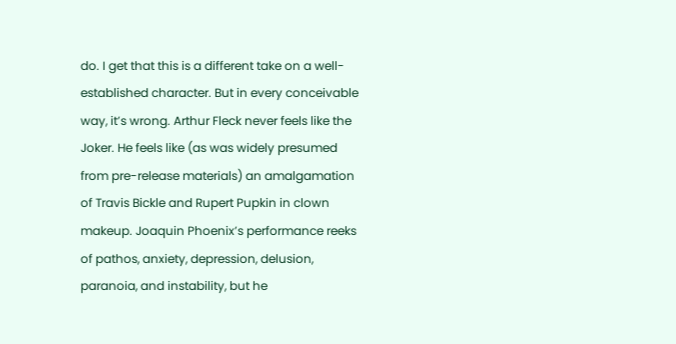do. I get that this is a different take on a well-established character. But in every conceivable way, it’s wrong. Arthur Fleck never feels like the Joker. He feels like (as was widely presumed from pre-release materials) an amalgamation of Travis Bickle and Rupert Pupkin in clown makeup. Joaquin Phoenix’s performance reeks of pathos, anxiety, depression, delusion, paranoia, and instability, but he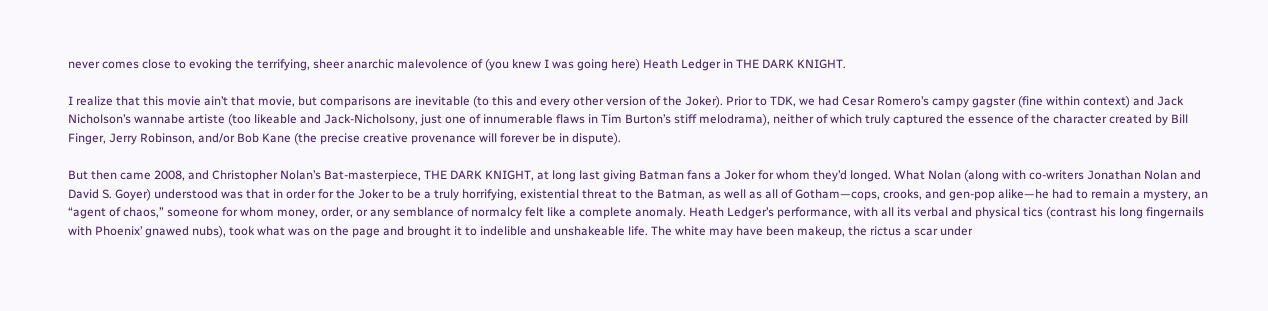never comes close to evoking the terrifying, sheer anarchic malevolence of (you knew I was going here) Heath Ledger in THE DARK KNIGHT.

I realize that this movie ain’t that movie, but comparisons are inevitable (to this and every other version of the Joker). Prior to TDK, we had Cesar Romero’s campy gagster (fine within context) and Jack Nicholson’s wannabe artiste (too likeable and Jack-Nicholsony, just one of innumerable flaws in Tim Burton’s stiff melodrama), neither of which truly captured the essence of the character created by Bill Finger, Jerry Robinson, and/or Bob Kane (the precise creative provenance will forever be in dispute).

But then came 2008, and Christopher Nolan’s Bat-masterpiece, THE DARK KNIGHT, at long last giving Batman fans a Joker for whom they’d longed. What Nolan (along with co-writers Jonathan Nolan and David S. Goyer) understood was that in order for the Joker to be a truly horrifying, existential threat to the Batman, as well as all of Gotham—cops, crooks, and gen-pop alike—he had to remain a mystery, an “agent of chaos,” someone for whom money, order, or any semblance of normalcy felt like a complete anomaly. Heath Ledger’s performance, with all its verbal and physical tics (contrast his long fingernails with Phoenix’ gnawed nubs), took what was on the page and brought it to indelible and unshakeable life. The white may have been makeup, the rictus a scar under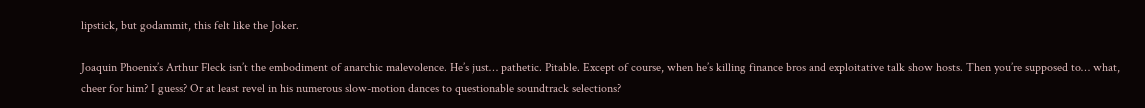lipstick, but godammit, this felt like the Joker.

Joaquin Phoenix’s Arthur Fleck isn’t the embodiment of anarchic malevolence. He’s just… pathetic. Pitable. Except of course, when he’s killing finance bros and exploitative talk show hosts. Then you’re supposed to… what, cheer for him? I guess? Or at least revel in his numerous slow-motion dances to questionable soundtrack selections?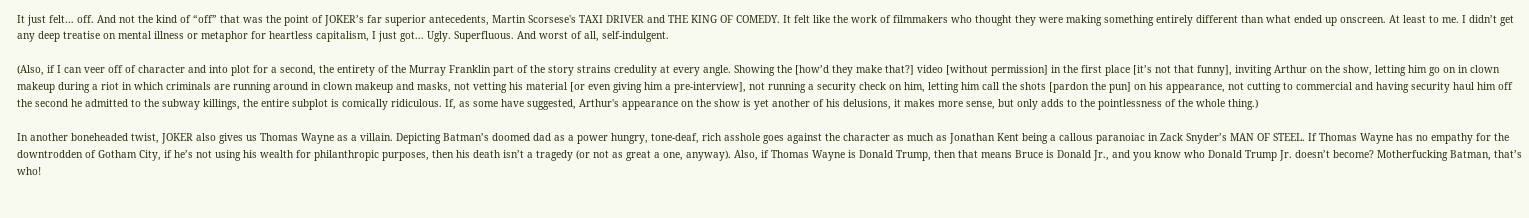It just felt… off. And not the kind of “off” that was the point of JOKER’s far superior antecedents, Martin Scorsese's TAXI DRIVER and THE KING OF COMEDY. It felt like the work of filmmakers who thought they were making something entirely different than what ended up onscreen. At least to me. I didn’t get any deep treatise on mental illness or metaphor for heartless capitalism, I just got... Ugly. Superfluous. And worst of all, self-indulgent.

(Also, if I can veer off of character and into plot for a second, the entirety of the Murray Franklin part of the story strains credulity at every angle. Showing the [how’d they make that?] video [without permission] in the first place [it’s not that funny], inviting Arthur on the show, letting him go on in clown makeup during a riot in which criminals are running around in clown makeup and masks, not vetting his material [or even giving him a pre-interview], not running a security check on him, letting him call the shots [pardon the pun] on his appearance, not cutting to commercial and having security haul him off the second he admitted to the subway killings, the entire subplot is comically ridiculous. If, as some have suggested, Arthur's appearance on the show is yet another of his delusions, it makes more sense, but only adds to the pointlessness of the whole thing.)

In another boneheaded twist, JOKER also gives us Thomas Wayne as a villain. Depicting Batman’s doomed dad as a power hungry, tone-deaf, rich asshole goes against the character as much as Jonathan Kent being a callous paranoiac in Zack Snyder’s MAN OF STEEL. If Thomas Wayne has no empathy for the downtrodden of Gotham City, if he’s not using his wealth for philanthropic purposes, then his death isn’t a tragedy (or not as great a one, anyway). Also, if Thomas Wayne is Donald Trump, then that means Bruce is Donald Jr., and you know who Donald Trump Jr. doesn’t become? Motherfucking Batman, that’s who!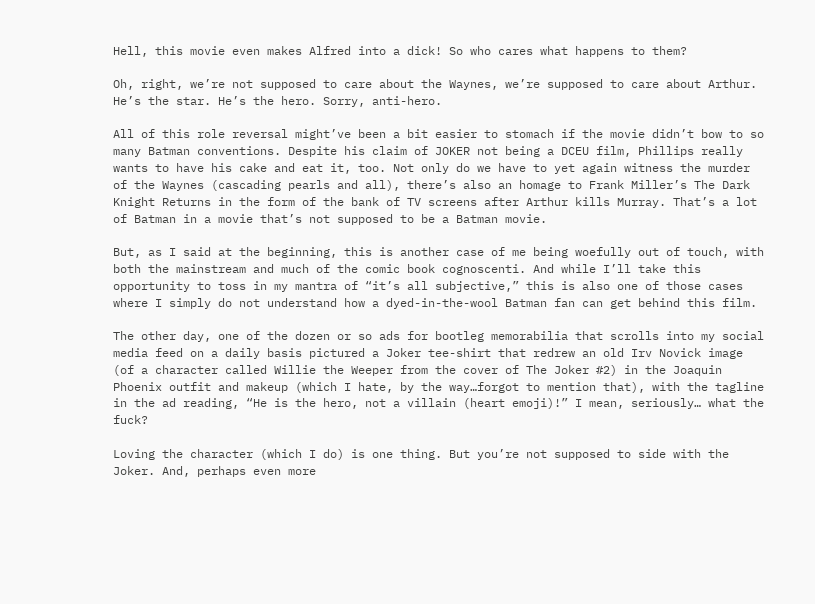Hell, this movie even makes Alfred into a dick! So who cares what happens to them?

Oh, right, we’re not supposed to care about the Waynes, we’re supposed to care about Arthur. He’s the star. He’s the hero. Sorry, anti-hero.

All of this role reversal might’ve been a bit easier to stomach if the movie didn’t bow to so many Batman conventions. Despite his claim of JOKER not being a DCEU film, Phillips really wants to have his cake and eat it, too. Not only do we have to yet again witness the murder of the Waynes (cascading pearls and all), there’s also an homage to Frank Miller’s The Dark Knight Returns in the form of the bank of TV screens after Arthur kills Murray. That’s a lot of Batman in a movie that’s not supposed to be a Batman movie.

But, as I said at the beginning, this is another case of me being woefully out of touch, with both the mainstream and much of the comic book cognoscenti. And while I’ll take this opportunity to toss in my mantra of “it’s all subjective,” this is also one of those cases where I simply do not understand how a dyed-in-the-wool Batman fan can get behind this film.

The other day, one of the dozen or so ads for bootleg memorabilia that scrolls into my social media feed on a daily basis pictured a Joker tee-shirt that redrew an old Irv Novick image (of a character called Willie the Weeper from the cover of The Joker #2) in the Joaquin Phoenix outfit and makeup (which I hate, by the way…forgot to mention that), with the tagline in the ad reading, “He is the hero, not a villain (heart emoji)!” I mean, seriously… what the fuck?

Loving the character (which I do) is one thing. But you’re not supposed to side with the Joker. And, perhaps even more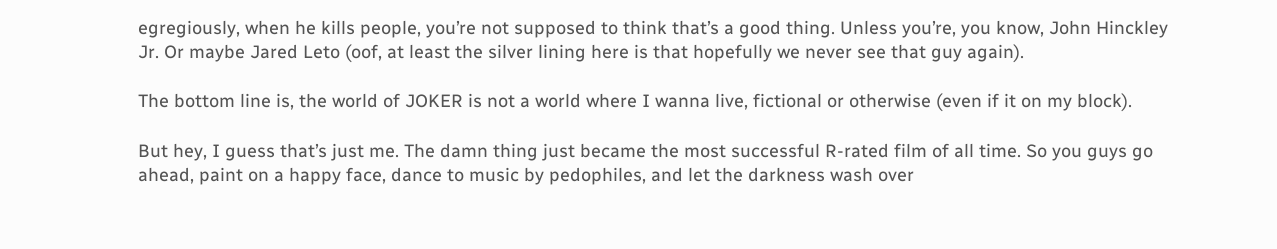egregiously, when he kills people, you’re not supposed to think that’s a good thing. Unless you’re, you know, John Hinckley Jr. Or maybe Jared Leto (oof, at least the silver lining here is that hopefully we never see that guy again).

The bottom line is, the world of JOKER is not a world where I wanna live, fictional or otherwise (even if it on my block).

But hey, I guess that’s just me. The damn thing just became the most successful R-rated film of all time. So you guys go ahead, paint on a happy face, dance to music by pedophiles, and let the darkness wash over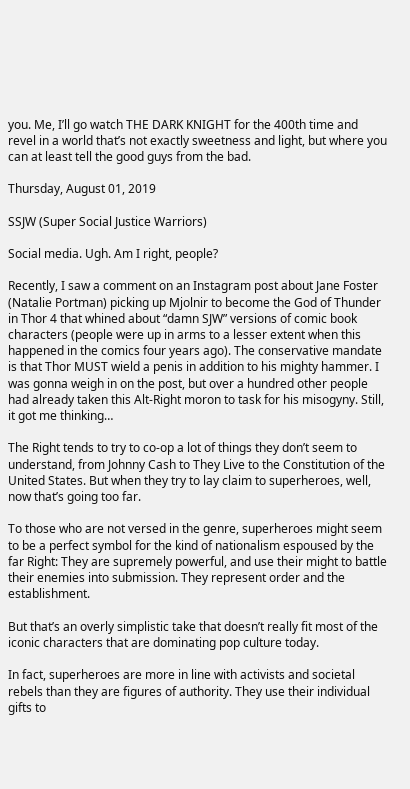you. Me, I’ll go watch THE DARK KNIGHT for the 400th time and revel in a world that’s not exactly sweetness and light, but where you can at least tell the good guys from the bad.

Thursday, August 01, 2019

SSJW (Super Social Justice Warriors)

Social media. Ugh. Am I right, people?

Recently, I saw a comment on an Instagram post about Jane Foster (Natalie Portman) picking up Mjolnir to become the God of Thunder in Thor 4 that whined about “damn SJW” versions of comic book characters (people were up in arms to a lesser extent when this happened in the comics four years ago). The conservative mandate is that Thor MUST wield a penis in addition to his mighty hammer. I was gonna weigh in on the post, but over a hundred other people had already taken this Alt-Right moron to task for his misogyny. Still, it got me thinking…

The Right tends to try to co-op a lot of things they don’t seem to understand, from Johnny Cash to They Live to the Constitution of the United States. But when they try to lay claim to superheroes, well, now that’s going too far.

To those who are not versed in the genre, superheroes might seem to be a perfect symbol for the kind of nationalism espoused by the far Right: They are supremely powerful, and use their might to battle their enemies into submission. They represent order and the establishment.

But that’s an overly simplistic take that doesn’t really fit most of the iconic characters that are dominating pop culture today.

In fact, superheroes are more in line with activists and societal rebels than they are figures of authority. They use their individual gifts to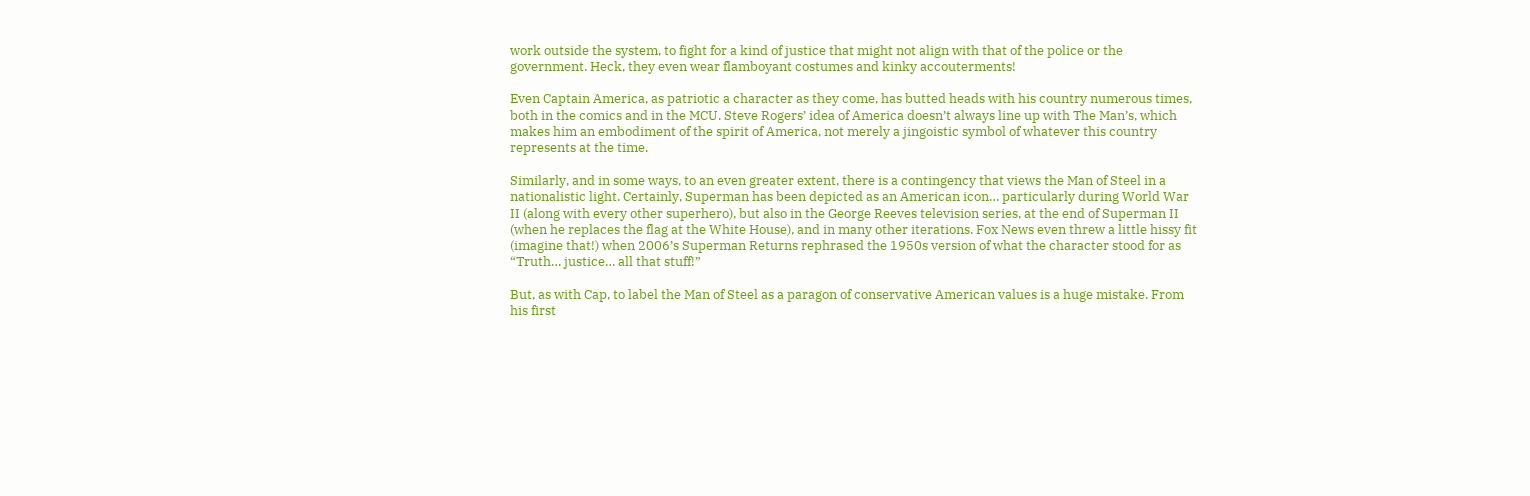work outside the system, to fight for a kind of justice that might not align with that of the police or the government. Heck, they even wear flamboyant costumes and kinky accouterments!

Even Captain America, as patriotic a character as they come, has butted heads with his country numerous times, both in the comics and in the MCU. Steve Rogers’ idea of America doesn’t always line up with The Man’s, which makes him an embodiment of the spirit of America, not merely a jingoistic symbol of whatever this country represents at the time.

Similarly, and in some ways, to an even greater extent, there is a contingency that views the Man of Steel in a nationalistic light. Certainly, Superman has been depicted as an American icon… particularly during World War II (along with every other superhero), but also in the George Reeves television series, at the end of Superman II (when he replaces the flag at the White House), and in many other iterations. Fox News even threw a little hissy fit (imagine that!) when 2006’s Superman Returns rephrased the 1950s version of what the character stood for as “Truth… justice… all that stuff!”

But, as with Cap, to label the Man of Steel as a paragon of conservative American values is a huge mistake. From his first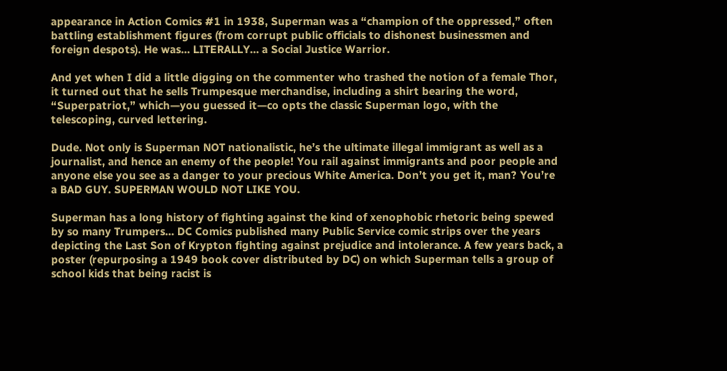appearance in Action Comics #1 in 1938, Superman was a “champion of the oppressed,” often battling establishment figures (from corrupt public officials to dishonest businessmen and foreign despots). He was… LITERALLY… a Social Justice Warrior.

And yet when I did a little digging on the commenter who trashed the notion of a female Thor, it turned out that he sells Trumpesque merchandise, including a shirt bearing the word, “Superpatriot,” which—you guessed it—co opts the classic Superman logo, with the telescoping, curved lettering.

Dude. Not only is Superman NOT nationalistic, he’s the ultimate illegal immigrant as well as a journalist, and hence an enemy of the people! You rail against immigrants and poor people and anyone else you see as a danger to your precious White America. Don’t you get it, man? You’re a BAD GUY. SUPERMAN WOULD NOT LIKE YOU.

Superman has a long history of fighting against the kind of xenophobic rhetoric being spewed by so many Trumpers… DC Comics published many Public Service comic strips over the years depicting the Last Son of Krypton fighting against prejudice and intolerance. A few years back, a poster (repurposing a 1949 book cover distributed by DC) on which Superman tells a group of school kids that being racist is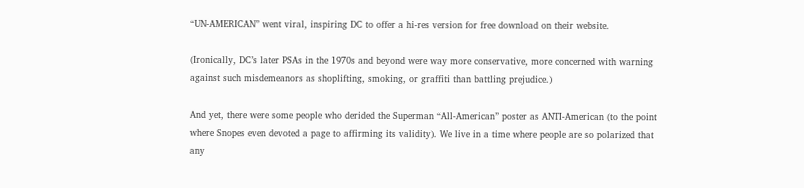“UN-AMERICAN” went viral, inspiring DC to offer a hi-res version for free download on their website.

(Ironically, DC’s later PSAs in the 1970s and beyond were way more conservative, more concerned with warning against such misdemeanors as shoplifting, smoking, or graffiti than battling prejudice.)

And yet, there were some people who derided the Superman “All-American” poster as ANTI-American (to the point where Snopes even devoted a page to affirming its validity). We live in a time where people are so polarized that any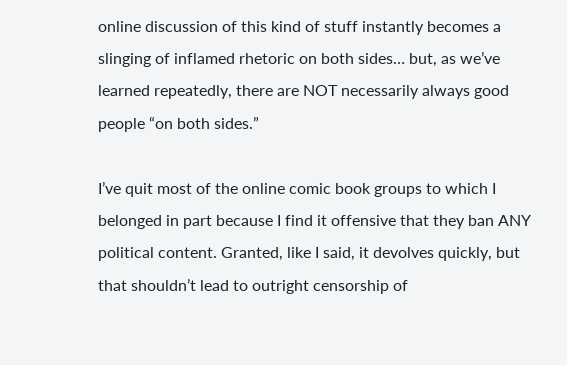online discussion of this kind of stuff instantly becomes a slinging of inflamed rhetoric on both sides… but, as we’ve learned repeatedly, there are NOT necessarily always good people “on both sides.”

I’ve quit most of the online comic book groups to which I belonged in part because I find it offensive that they ban ANY political content. Granted, like I said, it devolves quickly, but that shouldn’t lead to outright censorship of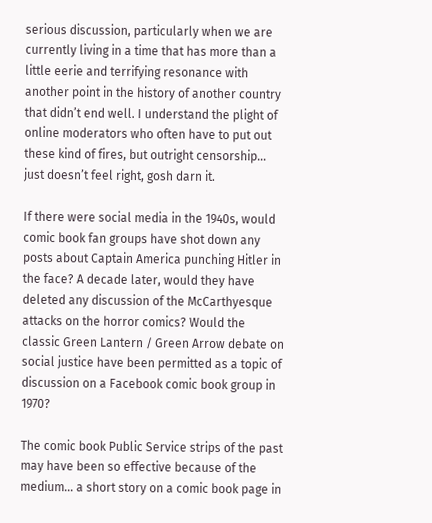serious discussion, particularly when we are currently living in a time that has more than a little eerie and terrifying resonance with another point in the history of another country that didn’t end well. I understand the plight of online moderators who often have to put out these kind of fires, but outright censorship… just doesn’t feel right, gosh darn it.

If there were social media in the 1940s, would comic book fan groups have shot down any posts about Captain America punching Hitler in the face? A decade later, would they have deleted any discussion of the McCarthyesque attacks on the horror comics? Would the classic Green Lantern / Green Arrow debate on social justice have been permitted as a topic of discussion on a Facebook comic book group in 1970?

The comic book Public Service strips of the past may have been so effective because of the medium… a short story on a comic book page in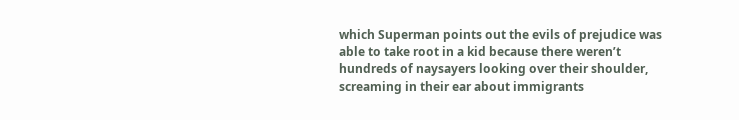which Superman points out the evils of prejudice was able to take root in a kid because there weren’t hundreds of naysayers looking over their shoulder, screaming in their ear about immigrants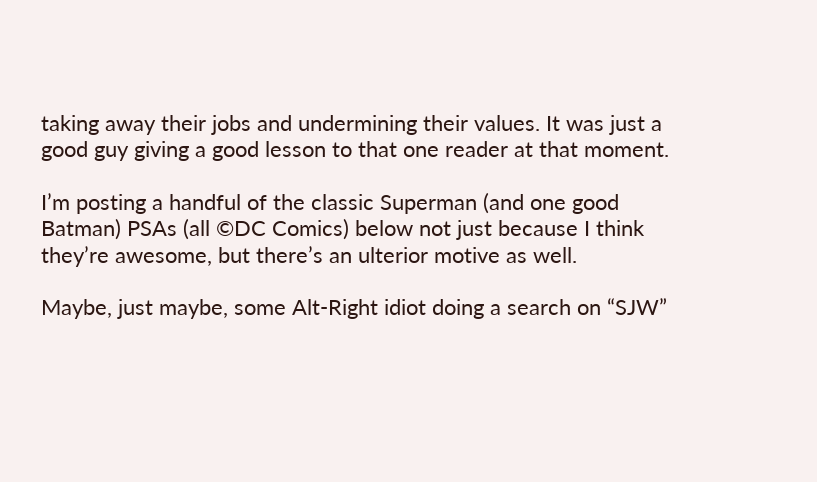taking away their jobs and undermining their values. It was just a good guy giving a good lesson to that one reader at that moment.

I’m posting a handful of the classic Superman (and one good Batman) PSAs (all ©DC Comics) below not just because I think they’re awesome, but there’s an ulterior motive as well.

Maybe, just maybe, some Alt-Right idiot doing a search on “SJW”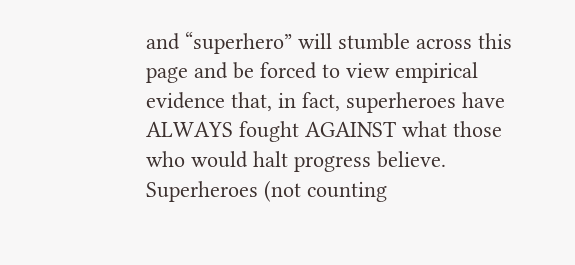and “superhero” will stumble across this page and be forced to view empirical evidence that, in fact, superheroes have ALWAYS fought AGAINST what those who would halt progress believe. Superheroes (not counting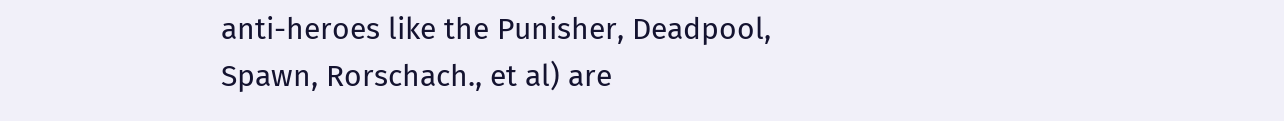anti-heroes like the Punisher, Deadpool, Spawn, Rorschach., et al) are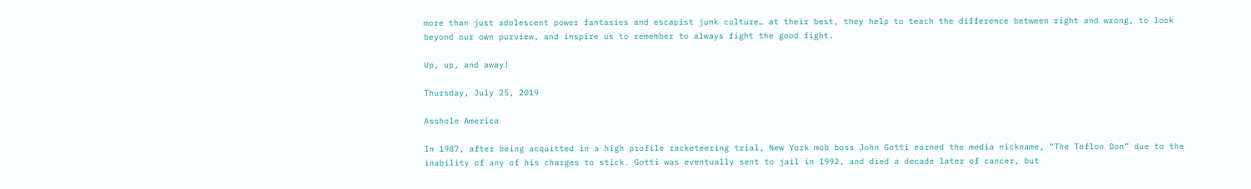more than just adolescent power fantasies and escapist junk culture… at their best, they help to teach the difference between right and wrong, to look beyond our own purview, and inspire us to remember to always fight the good fight.

Up, up, and away!

Thursday, July 25, 2019

Asshole America

In 1987, after being acquitted in a high profile racketeering trial, New York mob boss John Gotti earned the media nickname, “The Teflon Don” due to the inability of any of his charges to stick. Gotti was eventually sent to jail in 1992, and died a decade later of cancer, but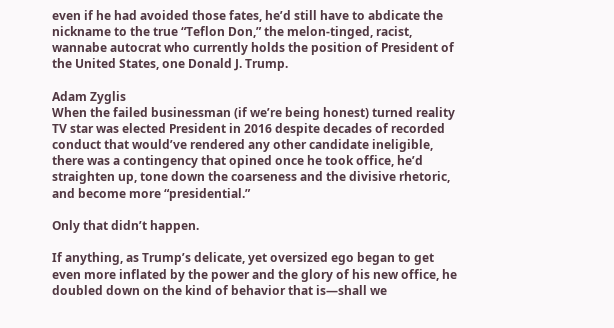even if he had avoided those fates, he’d still have to abdicate the nickname to the true “Teflon Don,” the melon-tinged, racist, wannabe autocrat who currently holds the position of President of the United States, one Donald J. Trump.

Adam Zyglis
When the failed businessman (if we’re being honest) turned reality TV star was elected President in 2016 despite decades of recorded conduct that would’ve rendered any other candidate ineligible, there was a contingency that opined once he took office, he’d straighten up, tone down the coarseness and the divisive rhetoric, and become more “presidential.”

Only that didn’t happen.

If anything, as Trump’s delicate, yet oversized ego began to get even more inflated by the power and the glory of his new office, he doubled down on the kind of behavior that is—shall we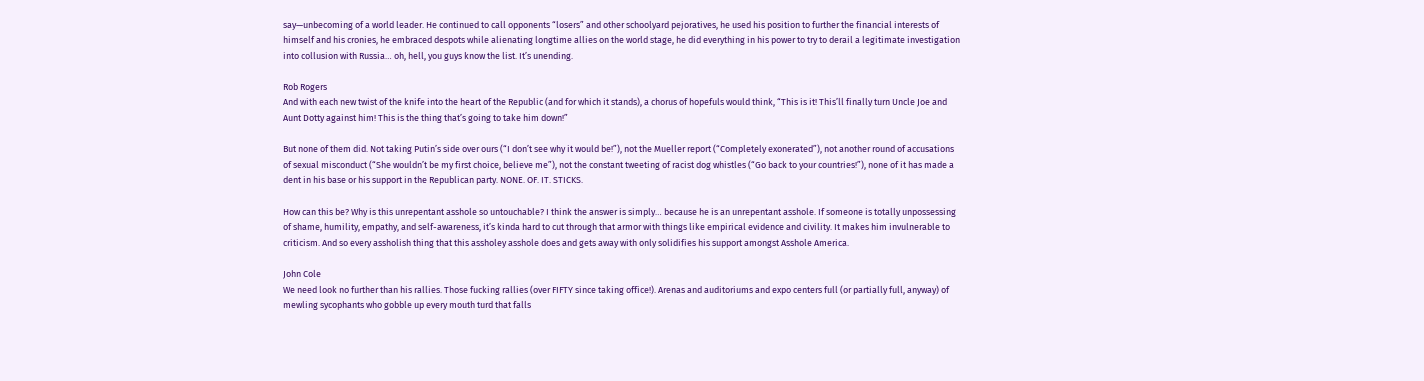say—unbecoming of a world leader. He continued to call opponents “losers” and other schoolyard pejoratives, he used his position to further the financial interests of himself and his cronies, he embraced despots while alienating longtime allies on the world stage, he did everything in his power to try to derail a legitimate investigation into collusion with Russia… oh, hell, you guys know the list. It’s unending.

Rob Rogers
And with each new twist of the knife into the heart of the Republic (and for which it stands), a chorus of hopefuls would think, “This is it! This’ll finally turn Uncle Joe and Aunt Dotty against him! This is the thing that’s going to take him down!”

But none of them did. Not taking Putin’s side over ours (“I don’t see why it would be!”), not the Mueller report (“Completely exonerated”), not another round of accusations of sexual misconduct (“She wouldn’t be my first choice, believe me”), not the constant tweeting of racist dog whistles (“Go back to your countries!”), none of it has made a dent in his base or his support in the Republican party. NONE. OF. IT. STICKS.

How can this be? Why is this unrepentant asshole so untouchable? I think the answer is simply… because he is an unrepentant asshole. If someone is totally unpossessing of shame, humility, empathy, and self-awareness, it’s kinda hard to cut through that armor with things like empirical evidence and civility. It makes him invulnerable to criticism. And so every assholish thing that this assholey asshole does and gets away with only solidifies his support amongst Asshole America.

John Cole
We need look no further than his rallies. Those fucking rallies (over FIFTY since taking office!). Arenas and auditoriums and expo centers full (or partially full, anyway) of mewling sycophants who gobble up every mouth turd that falls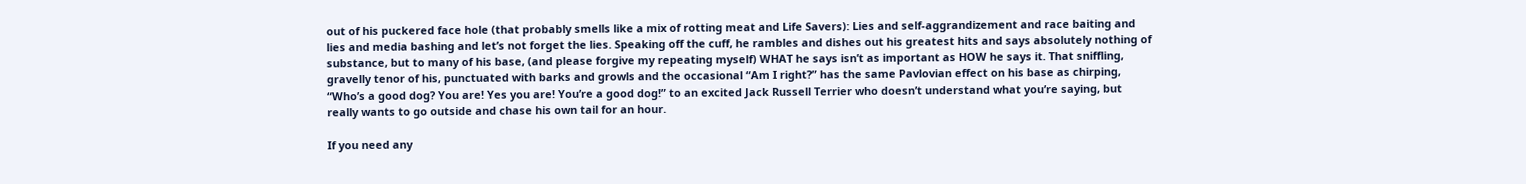out of his puckered face hole (that probably smells like a mix of rotting meat and Life Savers): Lies and self-aggrandizement and race baiting and lies and media bashing and let’s not forget the lies. Speaking off the cuff, he rambles and dishes out his greatest hits and says absolutely nothing of substance, but to many of his base, (and please forgive my repeating myself) WHAT he says isn’t as important as HOW he says it. That sniffling, gravelly tenor of his, punctuated with barks and growls and the occasional “Am I right?” has the same Pavlovian effect on his base as chirping, “Who’s a good dog? You are! Yes you are! You’re a good dog!” to an excited Jack Russell Terrier who doesn’t understand what you’re saying, but really wants to go outside and chase his own tail for an hour.

If you need any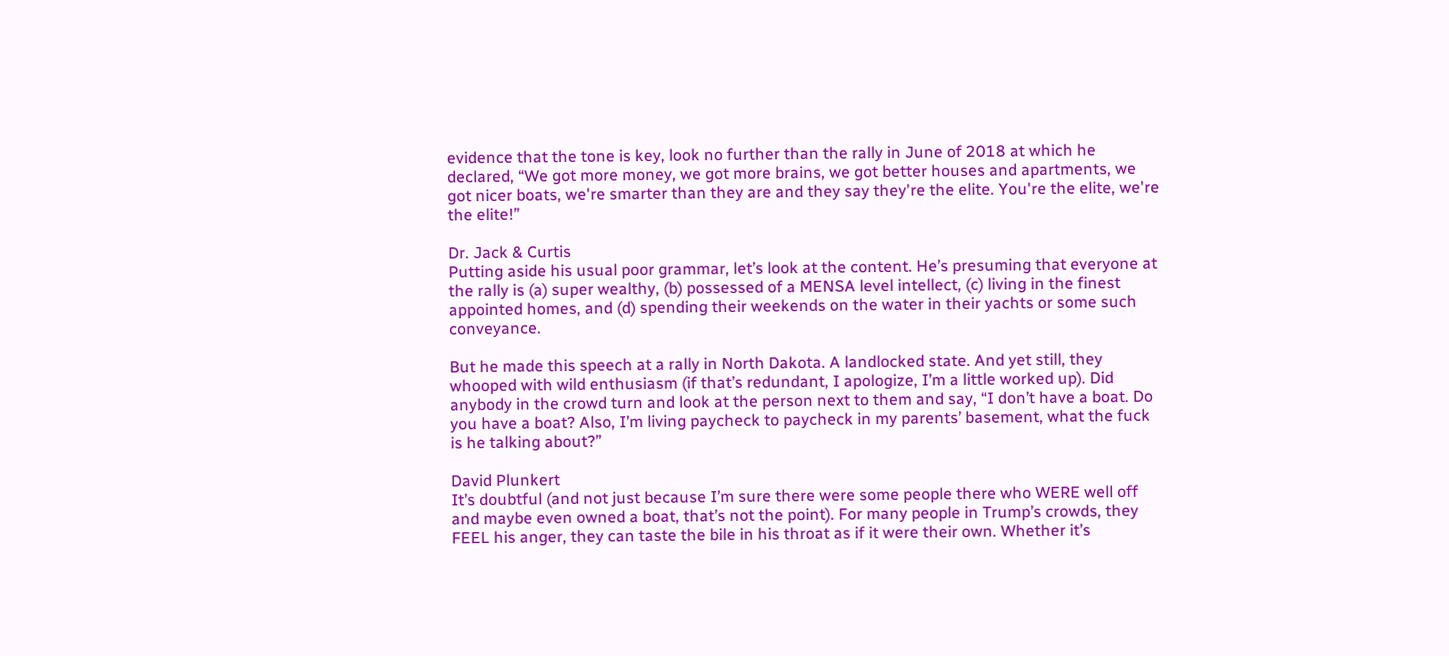evidence that the tone is key, look no further than the rally in June of 2018 at which he declared, “We got more money, we got more brains, we got better houses and apartments, we got nicer boats, we're smarter than they are and they say they're the elite. You're the elite, we're the elite!”

Dr. Jack & Curtis
Putting aside his usual poor grammar, let’s look at the content. He’s presuming that everyone at the rally is (a) super wealthy, (b) possessed of a MENSA level intellect, (c) living in the finest appointed homes, and (d) spending their weekends on the water in their yachts or some such conveyance.

But he made this speech at a rally in North Dakota. A landlocked state. And yet still, they whooped with wild enthusiasm (if that’s redundant, I apologize, I’m a little worked up). Did anybody in the crowd turn and look at the person next to them and say, “I don’t have a boat. Do you have a boat? Also, I’m living paycheck to paycheck in my parents’ basement, what the fuck is he talking about?”

David Plunkert
It’s doubtful (and not just because I’m sure there were some people there who WERE well off and maybe even owned a boat, that’s not the point). For many people in Trump’s crowds, they FEEL his anger, they can taste the bile in his throat as if it were their own. Whether it’s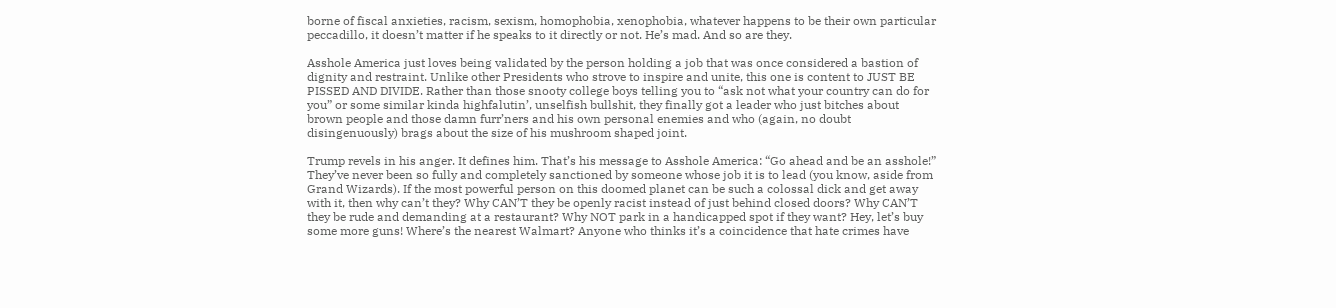borne of fiscal anxieties, racism, sexism, homophobia, xenophobia, whatever happens to be their own particular peccadillo, it doesn’t matter if he speaks to it directly or not. He’s mad. And so are they.

Asshole America just loves being validated by the person holding a job that was once considered a bastion of dignity and restraint. Unlike other Presidents who strove to inspire and unite, this one is content to JUST BE PISSED AND DIVIDE. Rather than those snooty college boys telling you to “ask not what your country can do for you” or some similar kinda highfalutin’, unselfish bullshit, they finally got a leader who just bitches about brown people and those damn furr’ners and his own personal enemies and who (again, no doubt disingenuously) brags about the size of his mushroom shaped joint.

Trump revels in his anger. It defines him. That’s his message to Asshole America: “Go ahead and be an asshole!” They’ve never been so fully and completely sanctioned by someone whose job it is to lead (you know, aside from Grand Wizards). If the most powerful person on this doomed planet can be such a colossal dick and get away with it, then why can’t they? Why CAN’T they be openly racist instead of just behind closed doors? Why CAN’T they be rude and demanding at a restaurant? Why NOT park in a handicapped spot if they want? Hey, let’s buy some more guns! Where’s the nearest Walmart? Anyone who thinks it’s a coincidence that hate crimes have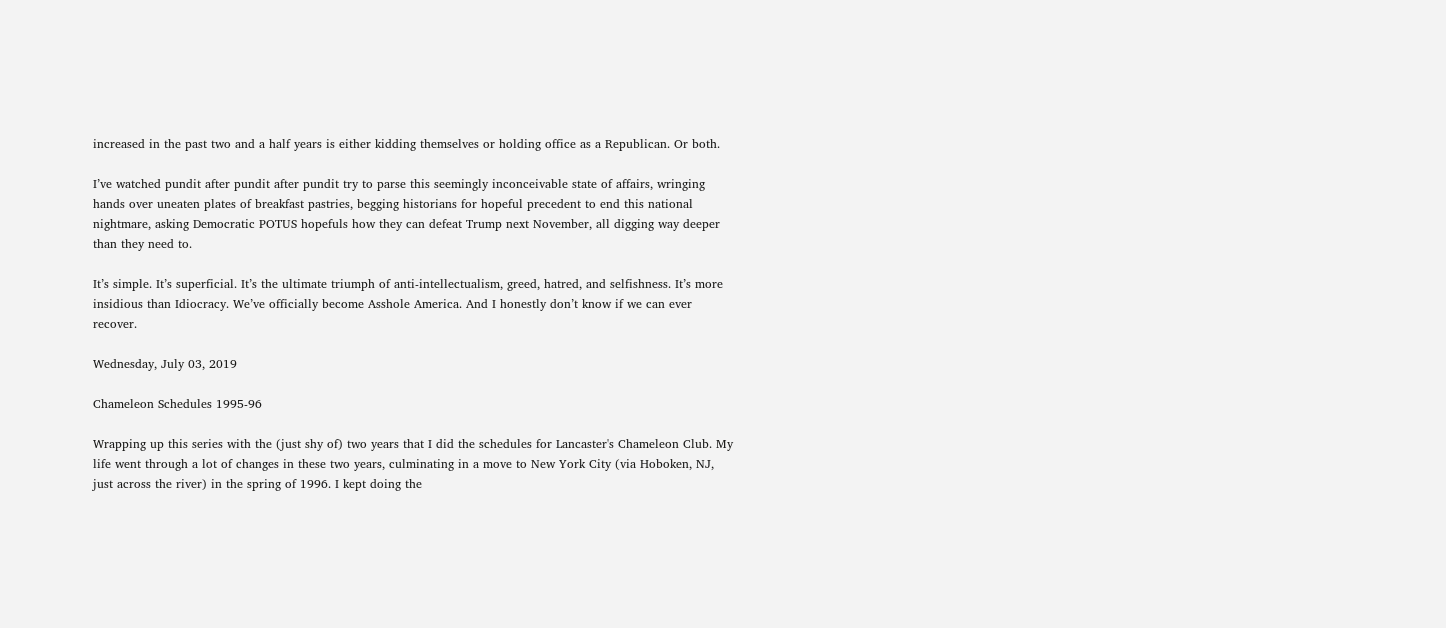increased in the past two and a half years is either kidding themselves or holding office as a Republican. Or both.

I’ve watched pundit after pundit after pundit try to parse this seemingly inconceivable state of affairs, wringing hands over uneaten plates of breakfast pastries, begging historians for hopeful precedent to end this national nightmare, asking Democratic POTUS hopefuls how they can defeat Trump next November, all digging way deeper than they need to.

It’s simple. It’s superficial. It’s the ultimate triumph of anti-intellectualism, greed, hatred, and selfishness. It’s more insidious than Idiocracy. We’ve officially become Asshole America. And I honestly don’t know if we can ever recover.

Wednesday, July 03, 2019

Chameleon Schedules 1995-96

Wrapping up this series with the (just shy of) two years that I did the schedules for Lancaster's Chameleon Club. My life went through a lot of changes in these two years, culminating in a move to New York City (via Hoboken, NJ, just across the river) in the spring of 1996. I kept doing the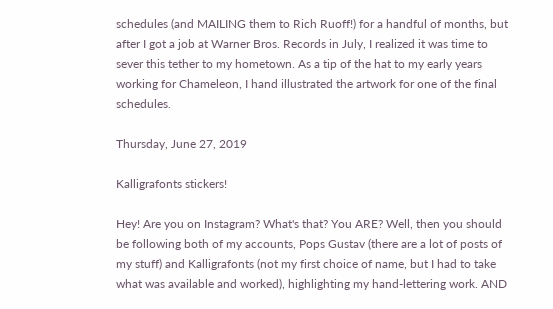schedules (and MAILING them to Rich Ruoff!) for a handful of months, but after I got a job at Warner Bros. Records in July, I realized it was time to sever this tether to my hometown. As a tip of the hat to my early years working for Chameleon, I hand illustrated the artwork for one of the final schedules.

Thursday, June 27, 2019

Kalligrafonts stickers!

Hey! Are you on Instagram? What's that? You ARE? Well, then you should be following both of my accounts, Pops Gustav (there are a lot of posts of my stuff) and Kalligrafonts (not my first choice of name, but I had to take what was available and worked), highlighting my hand-lettering work. AND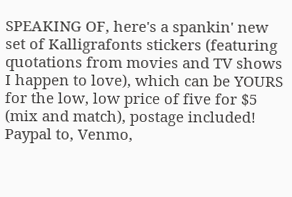SPEAKING OF, here's a spankin' new set of Kalligrafonts stickers (featuring quotations from movies and TV shows I happen to love), which can be YOURS for the low, low price of five for $5 (mix and match), postage included! Paypal to, Venmo,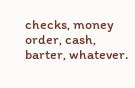checks, money order, cash, barter, whatever.